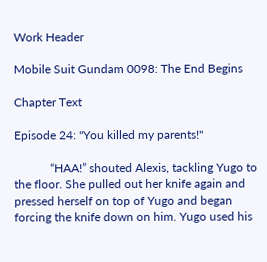Work Header

Mobile Suit Gundam 0098: The End Begins

Chapter Text

Episode 24: "You killed my parents!"

            “HAA!” shouted Alexis, tackling Yugo to the floor. She pulled out her knife again and pressed herself on top of Yugo and began forcing the knife down on him. Yugo used his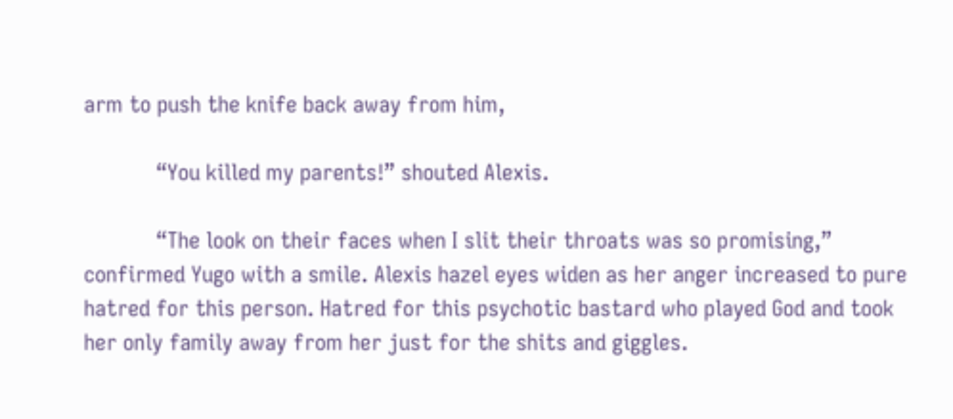arm to push the knife back away from him,

            “You killed my parents!” shouted Alexis.

            “The look on their faces when I slit their throats was so promising,” confirmed Yugo with a smile. Alexis hazel eyes widen as her anger increased to pure hatred for this person. Hatred for this psychotic bastard who played God and took her only family away from her just for the shits and giggles.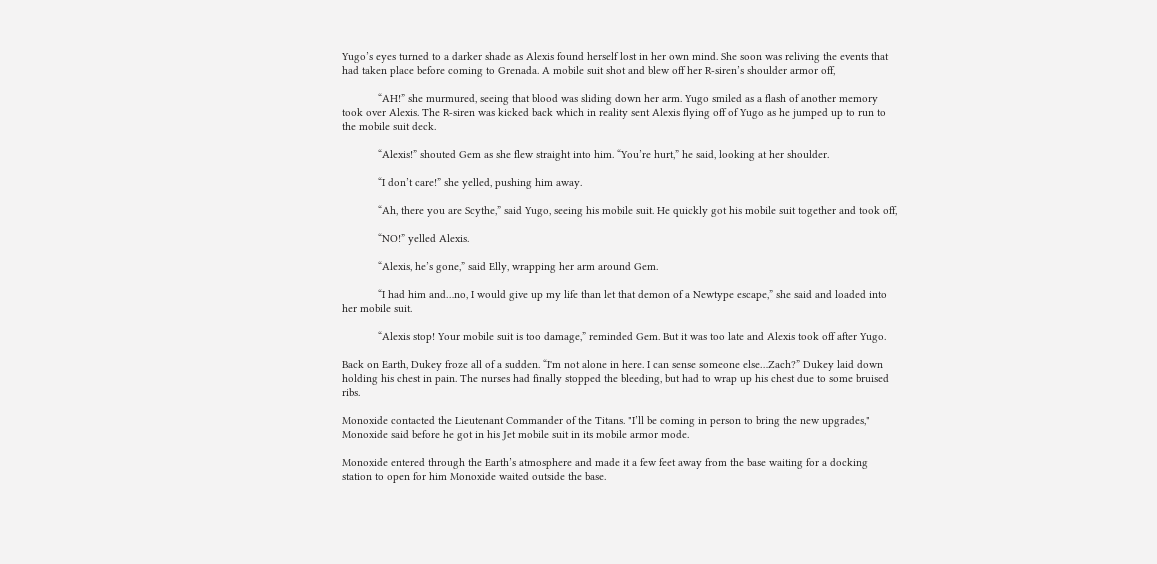Yugo’s eyes turned to a darker shade as Alexis found herself lost in her own mind. She soon was reliving the events that had taken place before coming to Grenada. A mobile suit shot and blew off her R-siren’s shoulder armor off,

            “AH!” she murmured, seeing that blood was sliding down her arm. Yugo smiled as a flash of another memory took over Alexis. The R-siren was kicked back which in reality sent Alexis flying off of Yugo as he jumped up to run to the mobile suit deck.

            “Alexis!” shouted Gem as she flew straight into him. “You’re hurt,” he said, looking at her shoulder.

            “I don’t care!” she yelled, pushing him away.

            “Ah, there you are Scythe,” said Yugo, seeing his mobile suit. He quickly got his mobile suit together and took off,

            “NO!” yelled Alexis.

            “Alexis, he’s gone,” said Elly, wrapping her arm around Gem.

            “I had him and…no, I would give up my life than let that demon of a Newtype escape,” she said and loaded into her mobile suit.

            “Alexis stop! Your mobile suit is too damage,” reminded Gem. But it was too late and Alexis took off after Yugo.

Back on Earth, Dukey froze all of a sudden. “I'm not alone in here. I can sense someone else…Zach?” Dukey laid down holding his chest in pain. The nurses had finally stopped the bleeding, but had to wrap up his chest due to some bruised ribs.

Monoxide contacted the Lieutenant Commander of the Titans. "I’ll be coming in person to bring the new upgrades," Monoxide said before he got in his Jet mobile suit in its mobile armor mode.

Monoxide entered through the Earth’s atmosphere and made it a few feet away from the base waiting for a docking station to open for him Monoxide waited outside the base.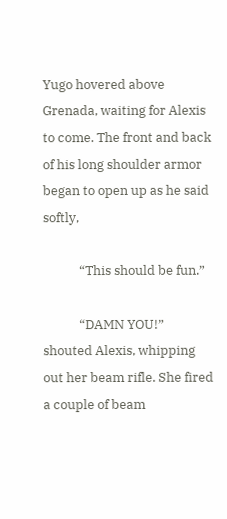Yugo hovered above Grenada, waiting for Alexis to come. The front and back of his long shoulder armor began to open up as he said softly,

            “This should be fun.”

            “DAMN YOU!” shouted Alexis, whipping out her beam rifle. She fired a couple of beam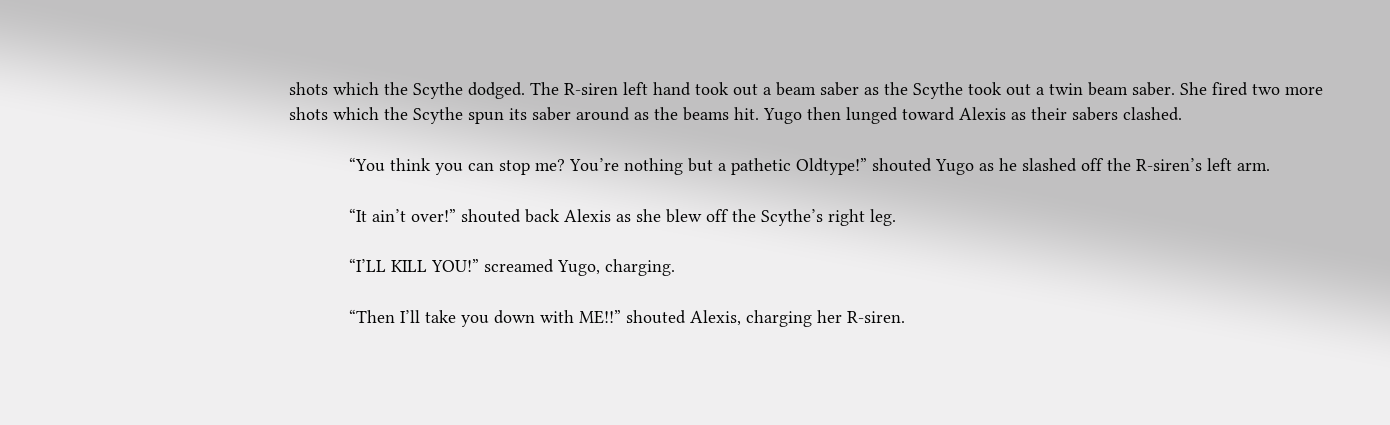shots which the Scythe dodged. The R-siren left hand took out a beam saber as the Scythe took out a twin beam saber. She fired two more shots which the Scythe spun its saber around as the beams hit. Yugo then lunged toward Alexis as their sabers clashed.

            “You think you can stop me? You’re nothing but a pathetic Oldtype!” shouted Yugo as he slashed off the R-siren’s left arm.

            “It ain’t over!” shouted back Alexis as she blew off the Scythe’s right leg.

            “I’LL KILL YOU!” screamed Yugo, charging.

            “Then I’ll take you down with ME!!” shouted Alexis, charging her R-siren.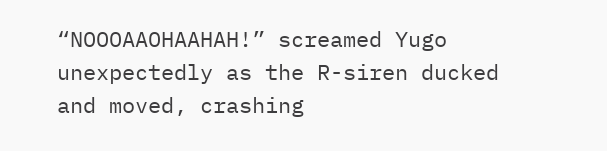“NOOOAAOHAAHAH!” screamed Yugo unexpectedly as the R-siren ducked and moved, crashing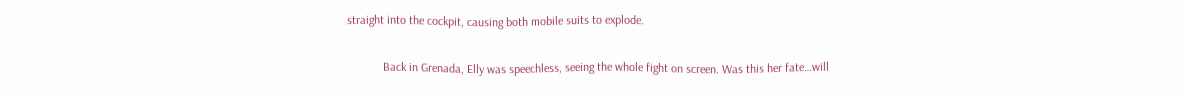straight into the cockpit, causing both mobile suits to explode.

            Back in Grenada, Elly was speechless, seeing the whole fight on screen. Was this her fate…will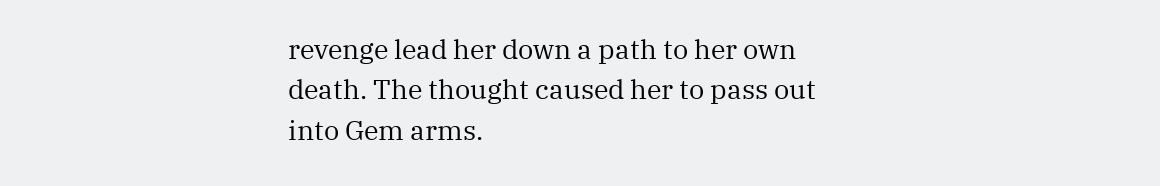revenge lead her down a path to her own death. The thought caused her to pass out into Gem arms.